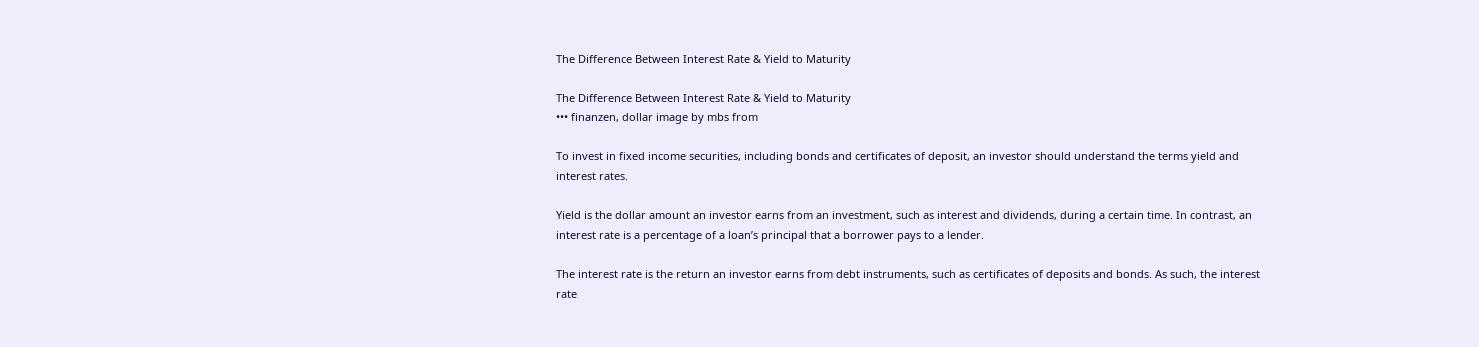The Difference Between Interest Rate & Yield to Maturity

The Difference Between Interest Rate & Yield to Maturity
••• finanzen, dollar image by mbs from

To invest in fixed income securities, including bonds and certificates of deposit, an investor should understand the terms yield and interest rates.

Yield is the dollar amount an investor earns from an investment, such as interest and dividends, during a certain time. In contrast, an interest rate is a percentage of a loan’s principal that a borrower pays to a lender.

The interest rate is the return an investor earns from debt instruments, such as certificates of deposits and bonds. As such, the interest rate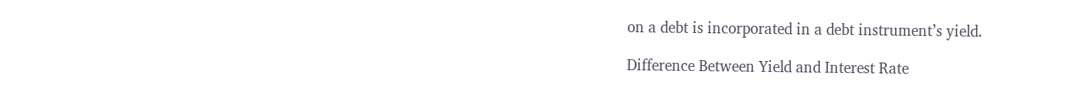on a debt is incorporated in a debt instrument’s yield.

Difference Between Yield and Interest Rate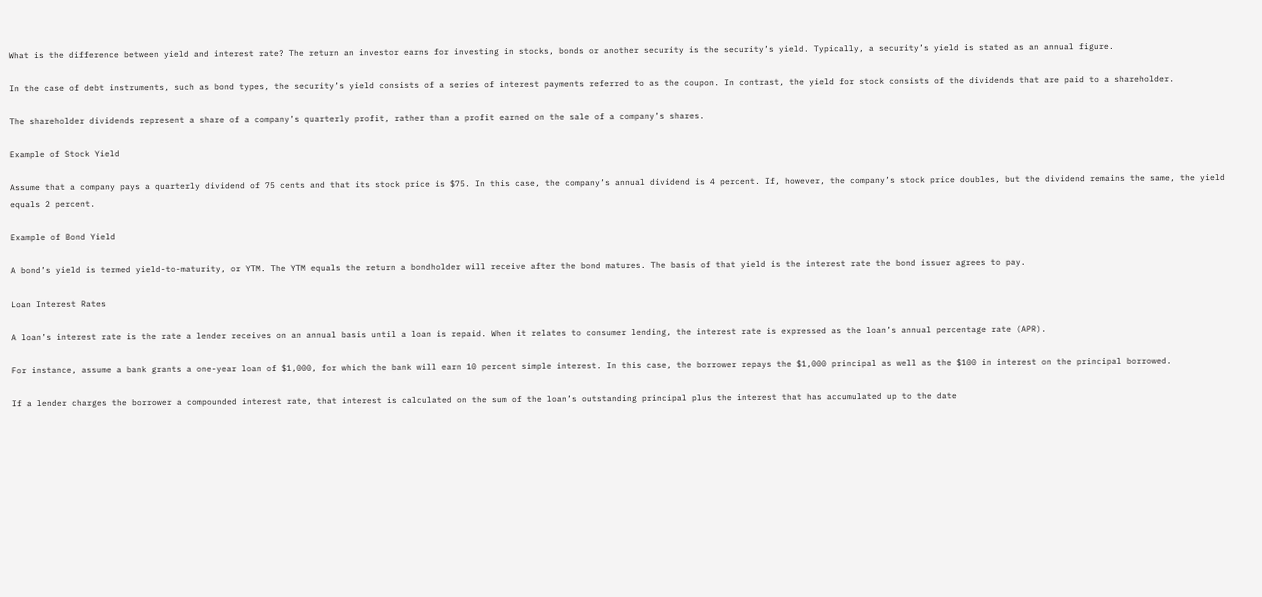What is the difference between yield and interest rate? The return an investor earns for investing in stocks, bonds or another security is the security’s yield. Typically, a security’s yield is stated as an annual figure.

In the case of debt instruments, such as bond types, the security’s yield consists of a series of interest payments referred to as the coupon. In contrast, the yield for stock consists of the dividends that are paid to a shareholder.

The shareholder dividends represent a share of a company’s quarterly profit, rather than a profit earned on the sale of a company’s shares.

Example of Stock Yield

Assume that a company pays a quarterly dividend of 75 cents and that its stock price is $75. In this case, the company’s annual dividend is 4 percent. If, however, the company’s stock price doubles, but the dividend remains the same, the yield equals 2 percent.

Example of Bond Yield

A bond’s yield is termed yield-to-maturity, or YTM. The YTM equals the return a bondholder will receive after the bond matures. The basis of that yield is the interest rate the bond issuer agrees to pay.

Loan Interest Rates

A loan’s interest rate is the rate a lender receives on an annual basis until a loan is repaid. When it relates to consumer lending, the interest rate is expressed as the loan’s annual percentage rate (APR).

For instance, assume a bank grants a one-year loan of $1,000, for which the bank will earn 10 percent simple interest. In this case, the borrower repays the $1,000 principal as well as the $100 in interest on the principal borrowed.

If a lender charges the borrower a compounded interest rate, that interest is calculated on the sum of the loan’s outstanding principal plus the interest that has accumulated up to the date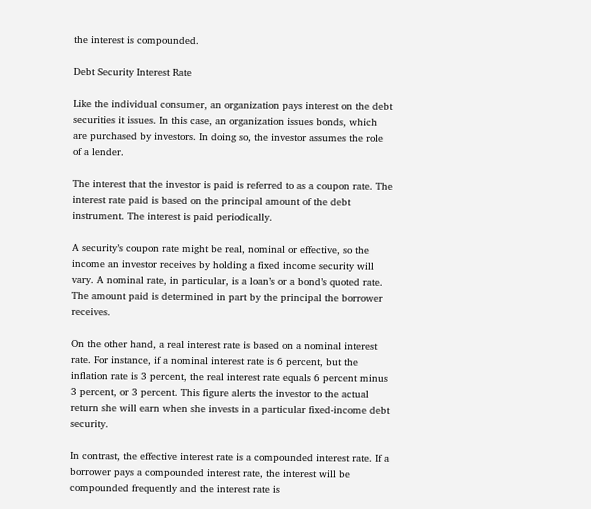the interest is compounded.

Debt Security Interest Rate

Like the individual consumer, an organization pays interest on the debt securities it issues. In this case, an organization issues bonds, which are purchased by investors. In doing so, the investor assumes the role of a lender.

The interest that the investor is paid is referred to as a coupon rate. The interest rate paid is based on the principal amount of the debt instrument. The interest is paid periodically.

A security’s coupon rate might be real, nominal or effective, so the income an investor receives by holding a fixed income security will vary. A nominal rate, in particular, is a loan’s or a bond’s quoted rate. The amount paid is determined in part by the principal the borrower receives.

On the other hand, a real interest rate is based on a nominal interest rate. For instance, if a nominal interest rate is 6 percent, but the inflation rate is 3 percent, the real interest rate equals 6 percent minus 3 percent, or 3 percent. This figure alerts the investor to the actual return she will earn when she invests in a particular fixed-income debt security.

In contrast, the effective interest rate is a compounded interest rate. If a borrower pays a compounded interest rate, the interest will be compounded frequently and the interest rate is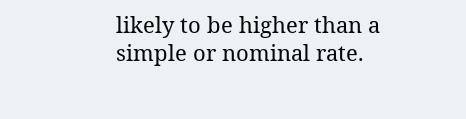likely to be higher than a simple or nominal rate.